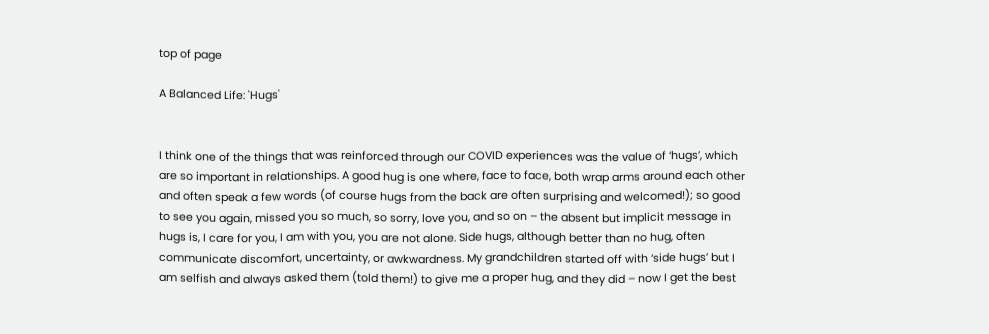top of page

A Balanced Life: 'Hugs'


I think one of the things that was reinforced through our COVID experiences was the value of ‘hugs’, which are so important in relationships. A good hug is one where, face to face, both wrap arms around each other and often speak a few words (of course hugs from the back are often surprising and welcomed!); so good to see you again, missed you so much, so sorry, love you, and so on – the absent but implicit message in hugs is, I care for you, I am with you, you are not alone. Side hugs, although better than no hug, often communicate discomfort, uncertainty, or awkwardness. My grandchildren started off with ‘side hugs’ but I am selfish and always asked them (told them!) to give me a proper hug, and they did – now I get the best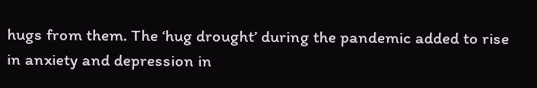hugs from them. The ‘hug drought’ during the pandemic added to rise in anxiety and depression in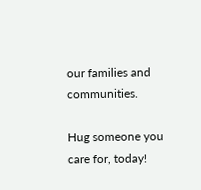our families and communities.

Hug someone you care for, today!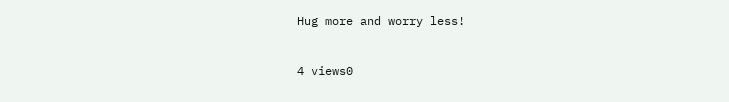Hug more and worry less!


4 views0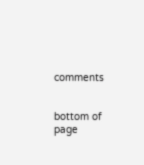comments


bottom of page